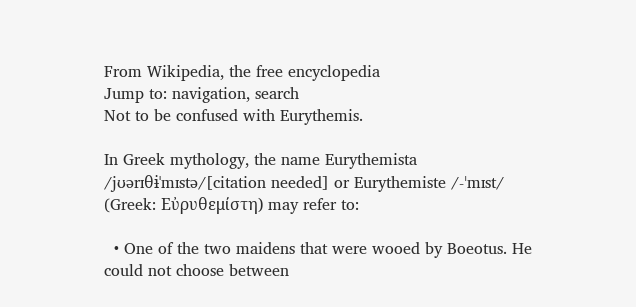From Wikipedia, the free encyclopedia
Jump to: navigation, search
Not to be confused with Eurythemis.

In Greek mythology, the name Eurythemista /jʊərɪθɨˈmɪstə/[citation needed] or Eurythemiste /-ˈmɪst/ (Greek: Εὐρυθεμίστη) may refer to:

  • One of the two maidens that were wooed by Boeotus. He could not choose between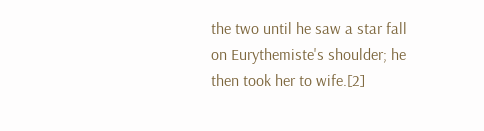the two until he saw a star fall on Eurythemiste's shoulder; he then took her to wife.[2]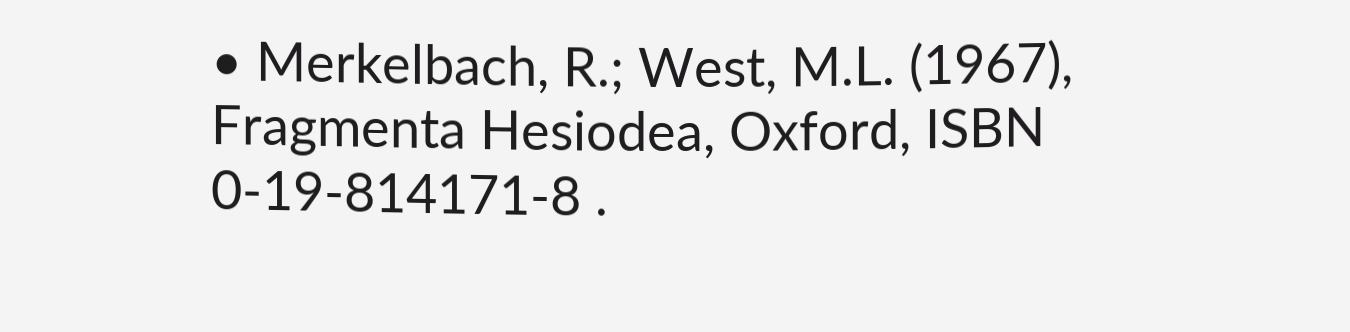• Merkelbach, R.; West, M.L. (1967), Fragmenta Hesiodea, Oxford, ISBN 0-19-814171-8 .